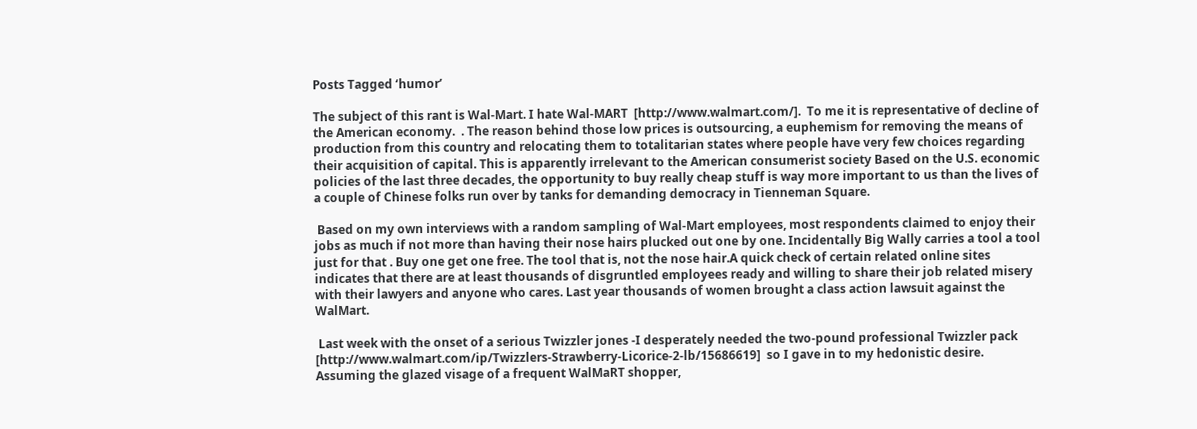Posts Tagged ‘humor’

The subject of this rant is Wal-Mart. I hate Wal-MART  [http://www.walmart.com/].  To me it is representative of decline of the American economy.  . The reason behind those low prices is outsourcing, a euphemism for removing the means of production from this country and relocating them to totalitarian states where people have very few choices regarding their acquisition of capital. This is apparently irrelevant to the American consumerist society Based on the U.S. economic policies of the last three decades, the opportunity to buy really cheap stuff is way more important to us than the lives of a couple of Chinese folks run over by tanks for demanding democracy in Tienneman Square.

 Based on my own interviews with a random sampling of Wal-Mart employees, most respondents claimed to enjoy their jobs as much if not more than having their nose hairs plucked out one by one. Incidentally Big Wally carries a tool a tool just for that . Buy one get one free. The tool that is, not the nose hair.A quick check of certain related online sites indicates that there are at least thousands of disgruntled employees ready and willing to share their job related misery with their lawyers and anyone who cares. Last year thousands of women brought a class action lawsuit against the WalMart.

 Last week with the onset of a serious Twizzler jones -I desperately needed the two-pound professional Twizzler pack  [http://www.walmart.com/ip/Twizzlers-Strawberry-Licorice-2-lb/15686619]  so I gave in to my hedonistic desire. Assuming the glazed visage of a frequent WalMaRT shopper,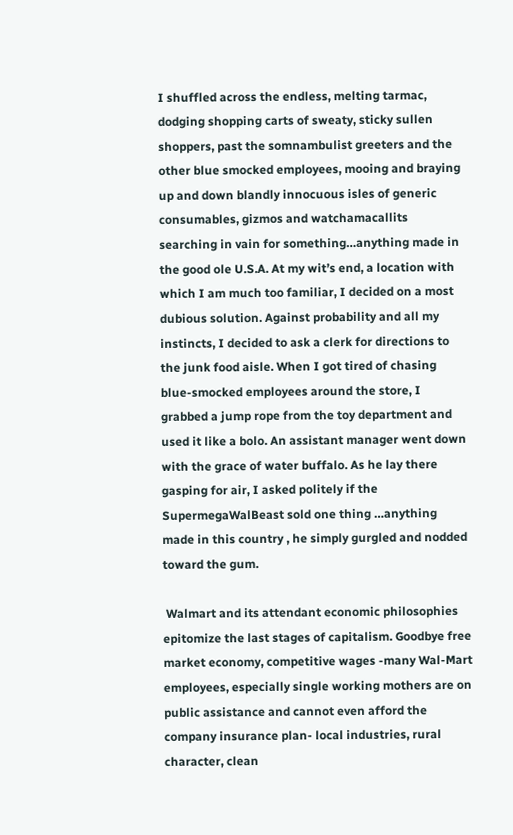I shuffled across the endless, melting tarmac, dodging shopping carts of sweaty, sticky sullen shoppers, past the somnambulist greeters and the other blue smocked employees, mooing and braying up and down blandly innocuous isles of generic consumables, gizmos and watchamacallits searching in vain for something…anything made in the good ole U.S.A. At my wit’s end, a location with which I am much too familiar, I decided on a most dubious solution. Against probability and all my instincts, I decided to ask a clerk for directions to the junk food aisle. When I got tired of chasing  blue-smocked employees around the store, I grabbed a jump rope from the toy department and used it like a bolo. An assistant manager went down with the grace of water buffalo. As he lay there gasping for air, I asked politely if the SupermegaWalBeast sold one thing …anything made in this country , he simply gurgled and nodded toward the gum.

 Walmart and its attendant economic philosophies epitomize the last stages of capitalism. Goodbye free market economy, competitive wages -many Wal-Mart employees, especially single working mothers are on public assistance and cannot even afford the company insurance plan- local industries, rural character, clean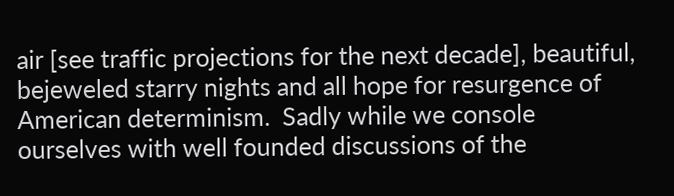air [see traffic projections for the next decade], beautiful, bejeweled starry nights and all hope for resurgence of American determinism.  Sadly while we console ourselves with well founded discussions of the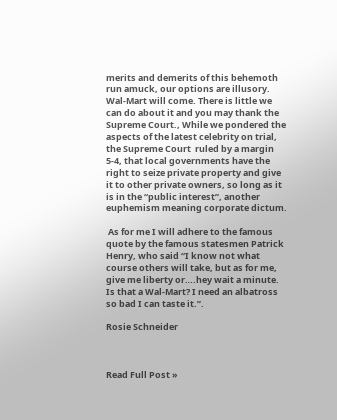merits and demerits of this behemoth run amuck, our options are illusory. Wal-Mart will come. There is little we can do about it and you may thank the Supreme Court., While we pondered the aspects of the latest celebrity on trial, the Supreme Court  ruled by a margin 5-4, that local governments have the right to seize private property and give it to other private owners, so long as it is in the “public interest”, another euphemism meaning corporate dictum.

 As for me I will adhere to the famous quote by the famous statesmen Patrick Henry, who said “I know not what course others will take, but as for me, give me liberty or….hey wait a minute. Is that a Wal-Mart? I need an albatross so bad I can taste it.”.

Rosie Schneider



Read Full Post »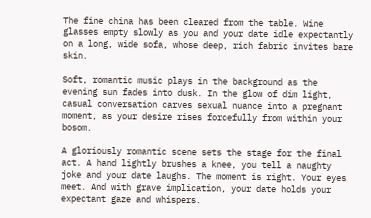The fine china has been cleared from the table. Wine glasses empty slowly as you and your date idle expectantly on a long, wide sofa, whose deep, rich fabric invites bare skin.

Soft, romantic music plays in the background as the evening sun fades into dusk. In the glow of dim light, casual conversation carves sexual nuance into a pregnant moment, as your desire rises forcefully from within your bosom.

A gloriously romantic scene sets the stage for the final act. A hand lightly brushes a knee, you tell a naughty joke and your date laughs. The moment is right. Your eyes meet. And with grave implication, your date holds your expectant gaze and whispers.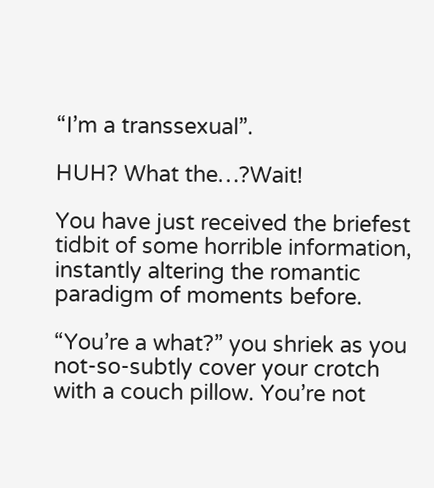“I’m a transsexual”.

HUH? What the…?Wait!

You have just received the briefest tidbit of some horrible information, instantly altering the romantic paradigm of moments before.

“You’re a what?” you shriek as you not-so-subtly cover your crotch with a couch pillow. You’re not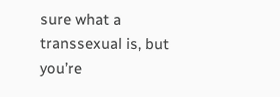sure what a transsexual is, but you’re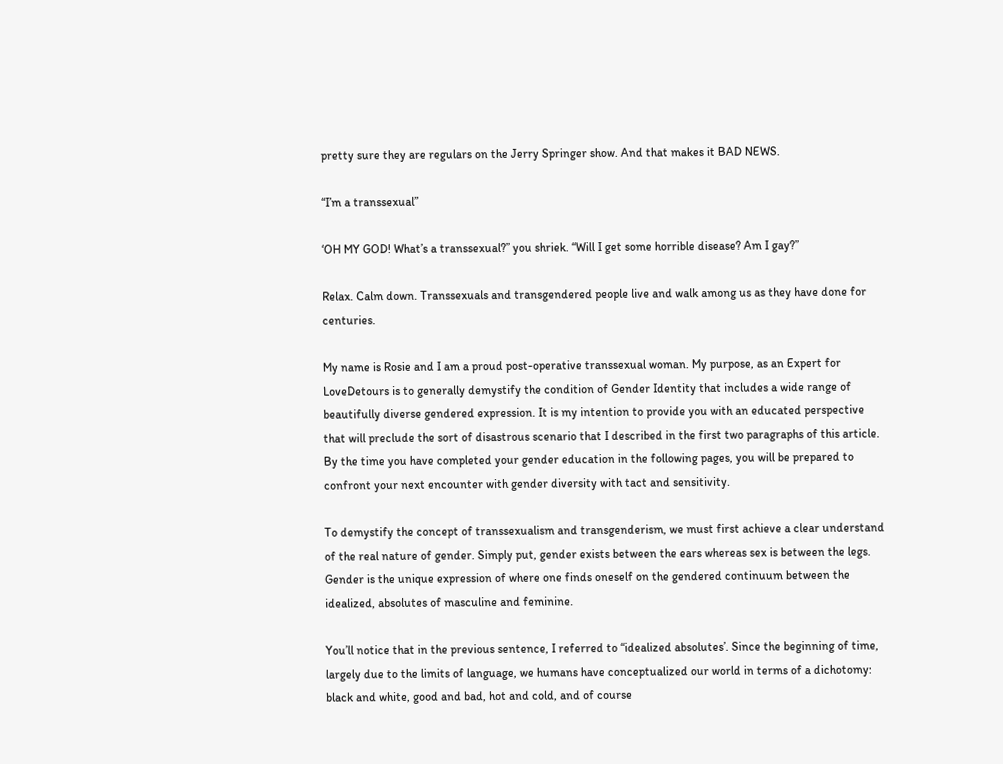pretty sure they are regulars on the Jerry Springer show. And that makes it BAD NEWS.

“I’m a transsexual”

‘OH MY GOD! What’s a transsexual?” you shriek. “Will I get some horrible disease? Am I gay?”

Relax. Calm down. Transsexuals and transgendered people live and walk among us as they have done for centuries.

My name is Rosie and I am a proud post-operative transsexual woman. My purpose, as an Expert for LoveDetours is to generally demystify the condition of Gender Identity that includes a wide range of beautifully diverse gendered expression. It is my intention to provide you with an educated perspective that will preclude the sort of disastrous scenario that I described in the first two paragraphs of this article. By the time you have completed your gender education in the following pages, you will be prepared to confront your next encounter with gender diversity with tact and sensitivity.

To demystify the concept of transsexualism and transgenderism, we must first achieve a clear understand of the real nature of gender. Simply put, gender exists between the ears whereas sex is between the legs. Gender is the unique expression of where one finds oneself on the gendered continuum between the idealized, absolutes of masculine and feminine.

You’ll notice that in the previous sentence, I referred to “idealized absolutes’. Since the beginning of time, largely due to the limits of language, we humans have conceptualized our world in terms of a dichotomy: black and white, good and bad, hot and cold, and of course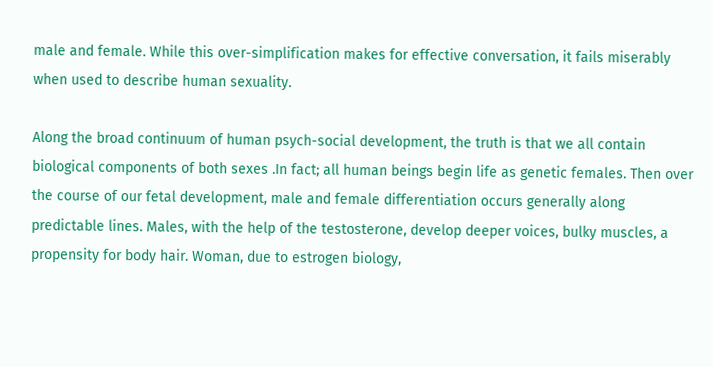male and female. While this over-simplification makes for effective conversation, it fails miserably when used to describe human sexuality.

Along the broad continuum of human psych-social development, the truth is that we all contain biological components of both sexes .In fact; all human beings begin life as genetic females. Then over the course of our fetal development, male and female differentiation occurs generally along predictable lines. Males, with the help of the testosterone, develop deeper voices, bulky muscles, a propensity for body hair. Woman, due to estrogen biology,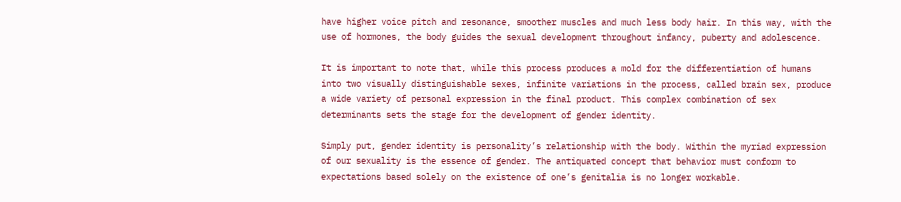have higher voice pitch and resonance, smoother muscles and much less body hair. In this way, with the use of hormones, the body guides the sexual development throughout infancy, puberty and adolescence.

It is important to note that, while this process produces a mold for the differentiation of humans into two visually distinguishable sexes, infinite variations in the process, called brain sex, produce a wide variety of personal expression in the final product. This complex combination of sex determinants sets the stage for the development of gender identity.

Simply put, gender identity is personality’s relationship with the body. Within the myriad expression of our sexuality is the essence of gender. The antiquated concept that behavior must conform to expectations based solely on the existence of one’s genitalia is no longer workable.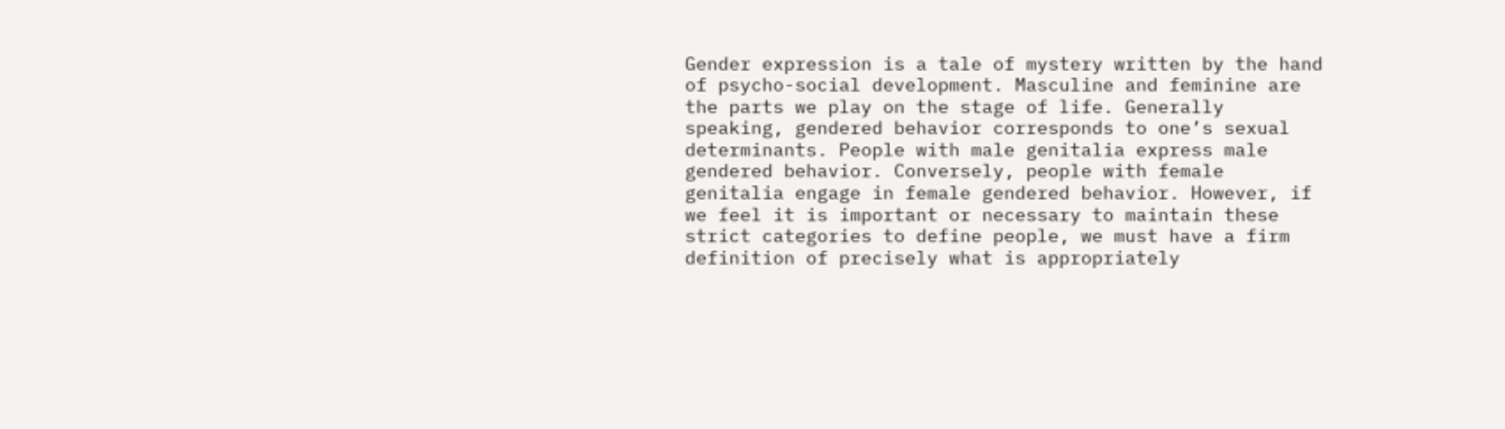Gender expression is a tale of mystery written by the hand of psycho-social development. Masculine and feminine are the parts we play on the stage of life. Generally speaking, gendered behavior corresponds to one’s sexual determinants. People with male genitalia express male gendered behavior. Conversely, people with female genitalia engage in female gendered behavior. However, if we feel it is important or necessary to maintain these strict categories to define people, we must have a firm definition of precisely what is appropriately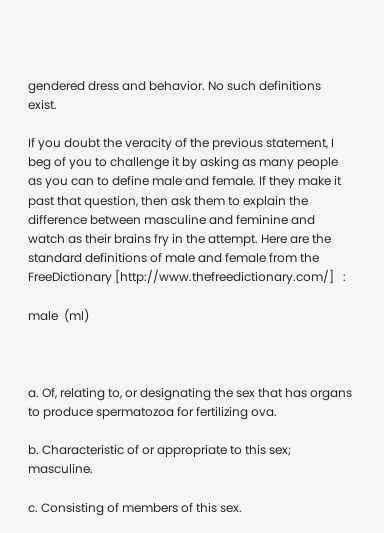gendered dress and behavior. No such definitions exist.

If you doubt the veracity of the previous statement, I beg of you to challenge it by asking as many people as you can to define male and female. If they make it past that question, then ask them to explain the difference between masculine and feminine and watch as their brains fry in the attempt. Here are the standard definitions of male and female from the FreeDictionary [http://www.thefreedictionary.com/]   :

male  (ml)



a. Of, relating to, or designating the sex that has organs to produce spermatozoa for fertilizing ova.

b. Characteristic of or appropriate to this sex; masculine.

c. Consisting of members of this sex.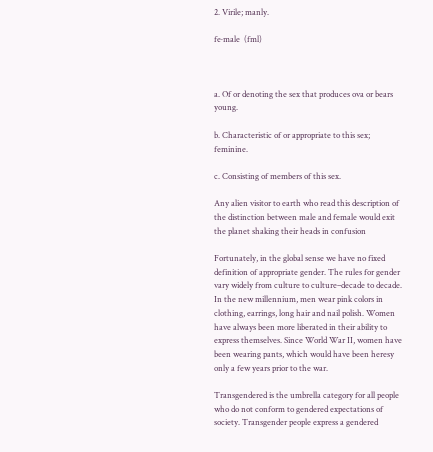2. Virile; manly.

fe·male  (fml)



a. Of or denoting the sex that produces ova or bears young.

b. Characteristic of or appropriate to this sex; feminine.

c. Consisting of members of this sex.

Any alien visitor to earth who read this description of the distinction between male and female would exit the planet shaking their heads in confusion

Fortunately, in the global sense we have no fixed definition of appropriate gender. The rules for gender vary widely from culture to culture–decade to decade. In the new millennium, men wear pink colors in clothing, earrings, long hair and nail polish. Women have always been more liberated in their ability to express themselves. Since World War II, women have been wearing pants, which would have been heresy only a few years prior to the war.

Transgendered is the umbrella category for all people who do not conform to gendered expectations of society. Transgender people express a gendered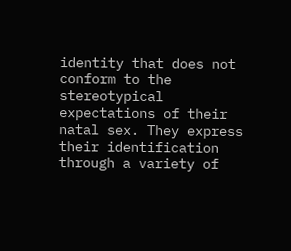identity that does not conform to the stereotypical expectations of their natal sex. They express their identification through a variety of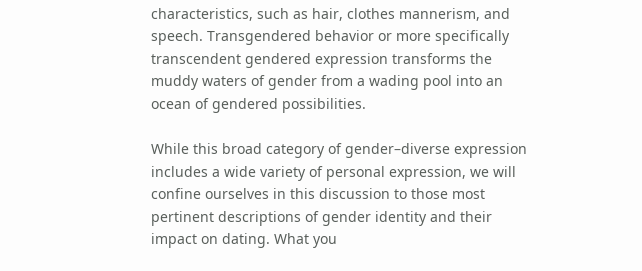characteristics, such as hair, clothes mannerism, and speech. Transgendered behavior or more specifically transcendent gendered expression transforms the muddy waters of gender from a wading pool into an ocean of gendered possibilities.

While this broad category of gender–diverse expression includes a wide variety of personal expression, we will confine ourselves in this discussion to those most pertinent descriptions of gender identity and their impact on dating. What you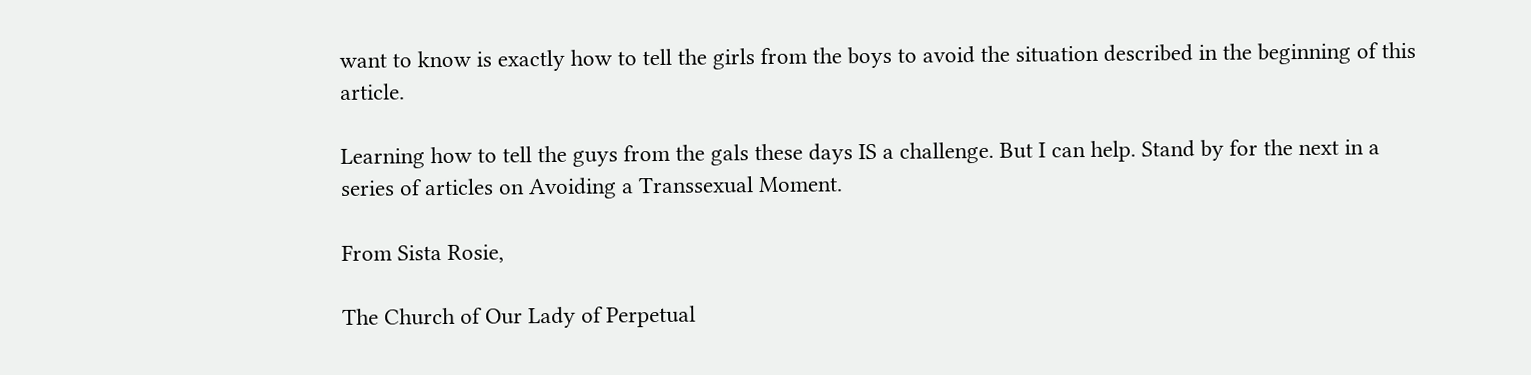want to know is exactly how to tell the girls from the boys to avoid the situation described in the beginning of this article.

Learning how to tell the guys from the gals these days IS a challenge. But I can help. Stand by for the next in a series of articles on Avoiding a Transsexual Moment.

From Sista Rosie,

The Church of Our Lady of Perpetual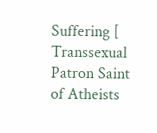Suffering [  Transsexual Patron Saint of Atheists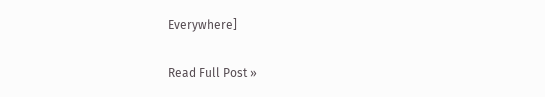Everywhere]

Read Full Post »